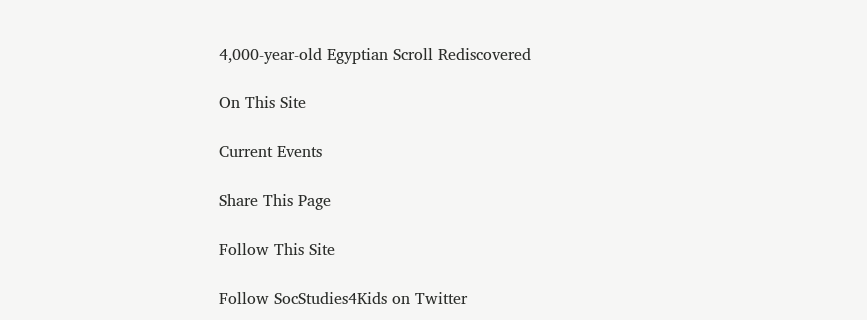4,000-year-old Egyptian Scroll Rediscovered

On This Site

Current Events

Share This Page

Follow This Site

Follow SocStudies4Kids on Twitter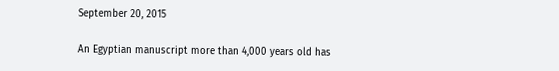September 20, 2015

An Egyptian manuscript more than 4,000 years old has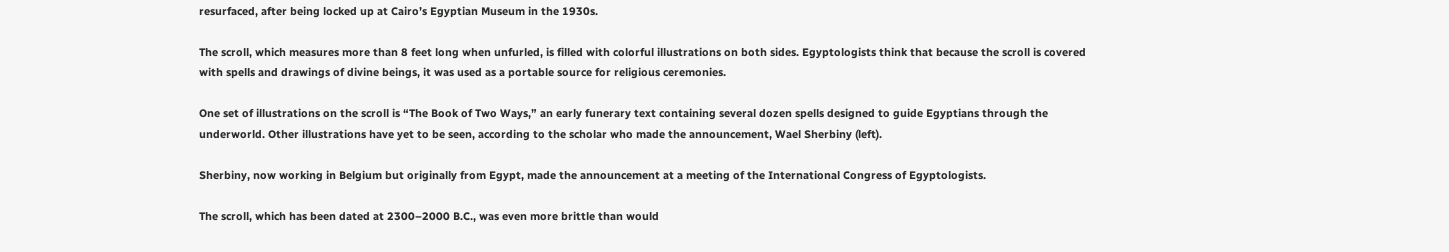resurfaced, after being locked up at Cairo’s Egyptian Museum in the 1930s.

The scroll, which measures more than 8 feet long when unfurled, is filled with colorful illustrations on both sides. Egyptologists think that because the scroll is covered with spells and drawings of divine beings, it was used as a portable source for religious ceremonies.

One set of illustrations on the scroll is “The Book of Two Ways,” an early funerary text containing several dozen spells designed to guide Egyptians through the underworld. Other illustrations have yet to be seen, according to the scholar who made the announcement, Wael Sherbiny (left).

Sherbiny, now working in Belgium but originally from Egypt, made the announcement at a meeting of the International Congress of Egyptologists.

The scroll, which has been dated at 2300–2000 B.C., was even more brittle than would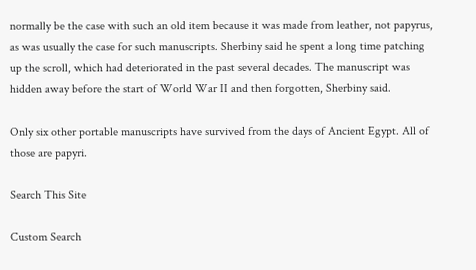normally be the case with such an old item because it was made from leather, not papyrus, as was usually the case for such manuscripts. Sherbiny said he spent a long time patching up the scroll, which had deteriorated in the past several decades. The manuscript was hidden away before the start of World War II and then forgotten, Sherbiny said.

Only six other portable manuscripts have survived from the days of Ancient Egypt. All of those are papyri.

Search This Site

Custom Search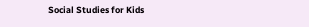Social Studies for Kids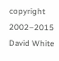copyright 2002–2015
David White